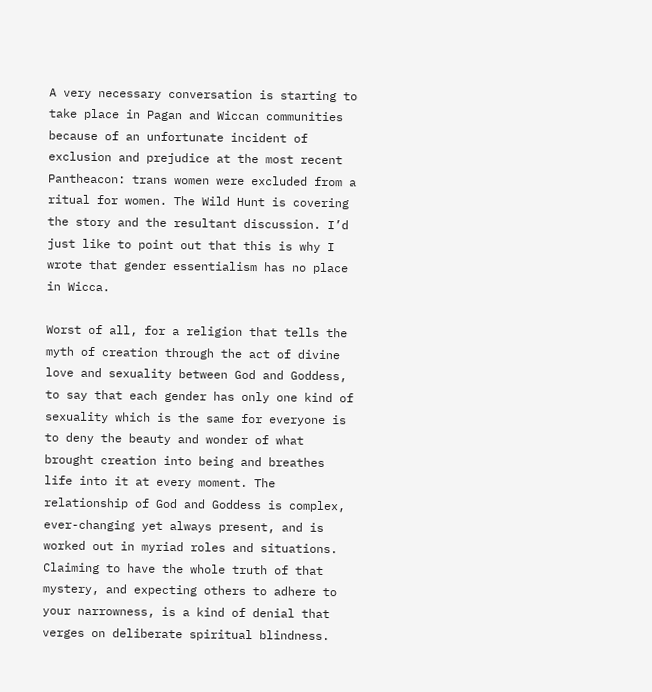A very necessary conversation is starting to take place in Pagan and Wiccan communities because of an unfortunate incident of exclusion and prejudice at the most recent Pantheacon: trans women were excluded from a ritual for women. The Wild Hunt is covering the story and the resultant discussion. I’d just like to point out that this is why I wrote that gender essentialism has no place in Wicca.

Worst of all, for a religion that tells the myth of creation through the act of divine love and sexuality between God and Goddess, to say that each gender has only one kind of sexuality which is the same for everyone is to deny the beauty and wonder of what brought creation into being and breathes life into it at every moment. The relationship of God and Goddess is complex, ever-changing yet always present, and is worked out in myriad roles and situations. Claiming to have the whole truth of that mystery, and expecting others to adhere to your narrowness, is a kind of denial that verges on deliberate spiritual blindness.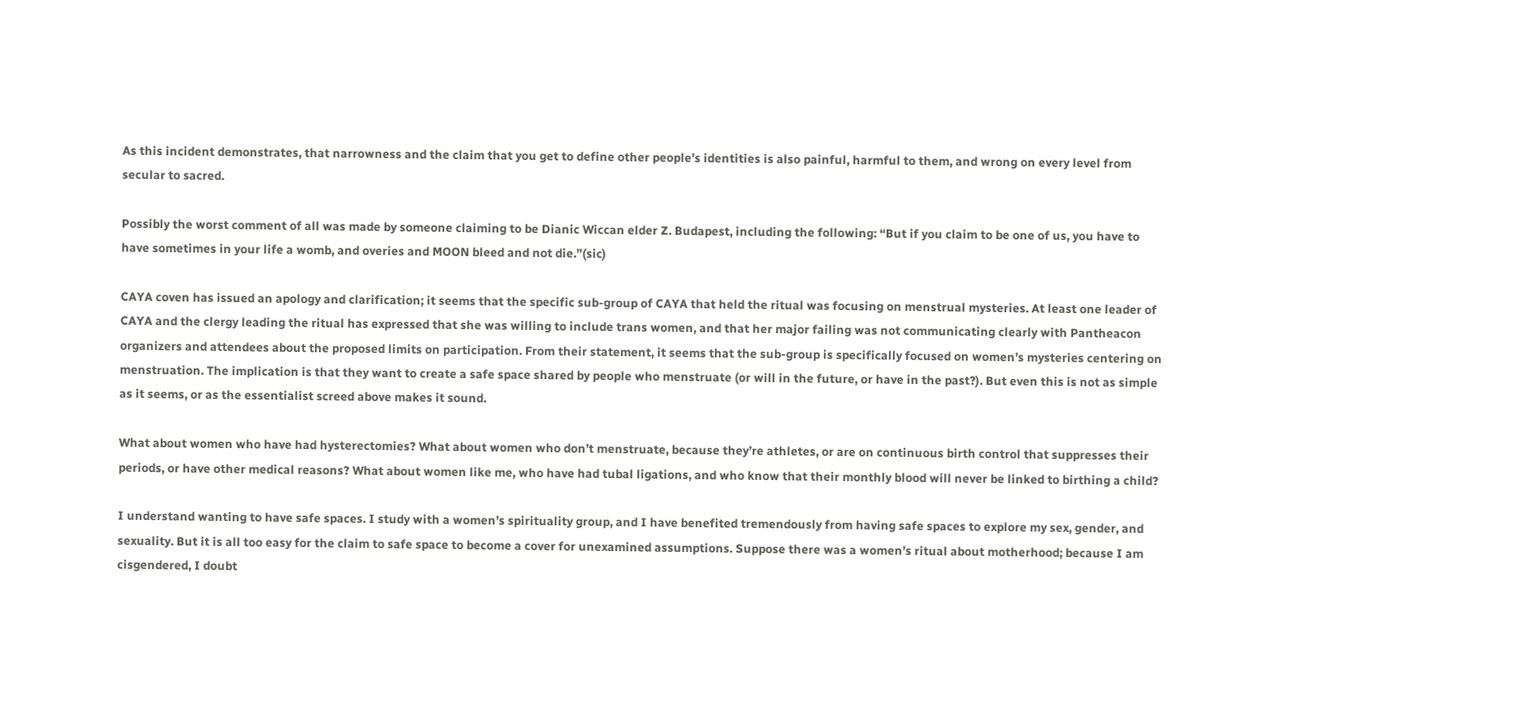As this incident demonstrates, that narrowness and the claim that you get to define other people’s identities is also painful, harmful to them, and wrong on every level from secular to sacred.

Possibly the worst comment of all was made by someone claiming to be Dianic Wiccan elder Z. Budapest, including the following: “But if you claim to be one of us, you have to have sometimes in your life a womb, and overies and MOON bleed and not die.”(sic)

CAYA coven has issued an apology and clarification; it seems that the specific sub-group of CAYA that held the ritual was focusing on menstrual mysteries. At least one leader of CAYA and the clergy leading the ritual has expressed that she was willing to include trans women, and that her major failing was not communicating clearly with Pantheacon organizers and attendees about the proposed limits on participation. From their statement, it seems that the sub-group is specifically focused on women’s mysteries centering on menstruation. The implication is that they want to create a safe space shared by people who menstruate (or will in the future, or have in the past?). But even this is not as simple as it seems, or as the essentialist screed above makes it sound.

What about women who have had hysterectomies? What about women who don’t menstruate, because they’re athletes, or are on continuous birth control that suppresses their periods, or have other medical reasons? What about women like me, who have had tubal ligations, and who know that their monthly blood will never be linked to birthing a child?

I understand wanting to have safe spaces. I study with a women’s spirituality group, and I have benefited tremendously from having safe spaces to explore my sex, gender, and sexuality. But it is all too easy for the claim to safe space to become a cover for unexamined assumptions. Suppose there was a women’s ritual about motherhood; because I am cisgendered, I doubt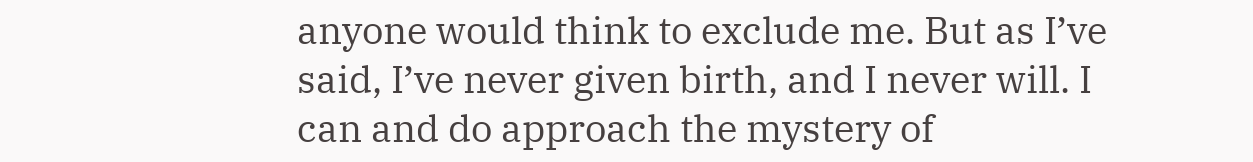anyone would think to exclude me. But as I’ve said, I’ve never given birth, and I never will. I can and do approach the mystery of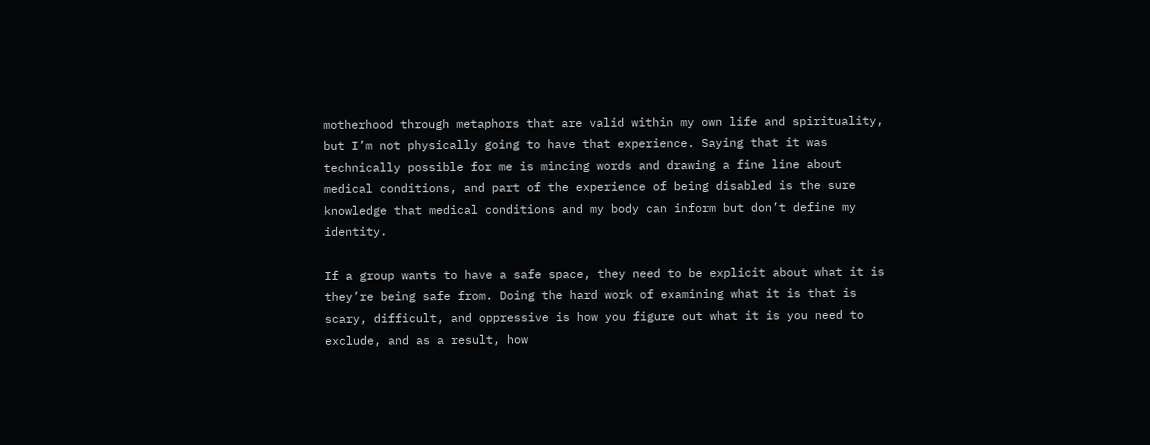motherhood through metaphors that are valid within my own life and spirituality, but I’m not physically going to have that experience. Saying that it was technically possible for me is mincing words and drawing a fine line about medical conditions, and part of the experience of being disabled is the sure knowledge that medical conditions and my body can inform but don’t define my identity.

If a group wants to have a safe space, they need to be explicit about what it is they’re being safe from. Doing the hard work of examining what it is that is scary, difficult, and oppressive is how you figure out what it is you need to exclude, and as a result, how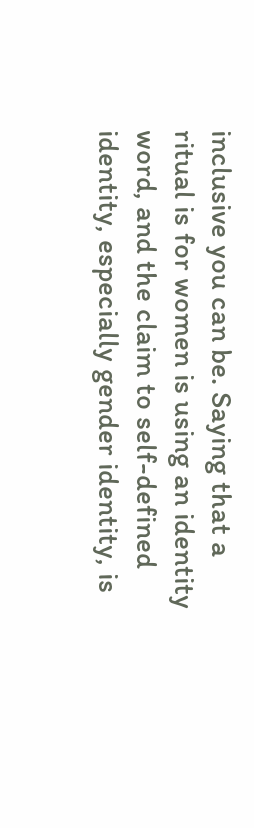inclusive you can be. Saying that a ritual is for women is using an identity word, and the claim to self-defined identity, especially gender identity, is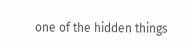one of the hidden things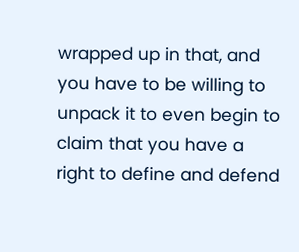wrapped up in that, and you have to be willing to unpack it to even begin to claim that you have a right to define and defend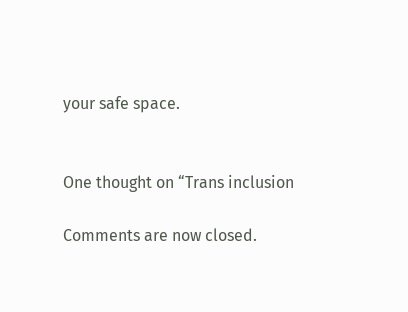your safe space.


One thought on “Trans inclusion

Comments are now closed.